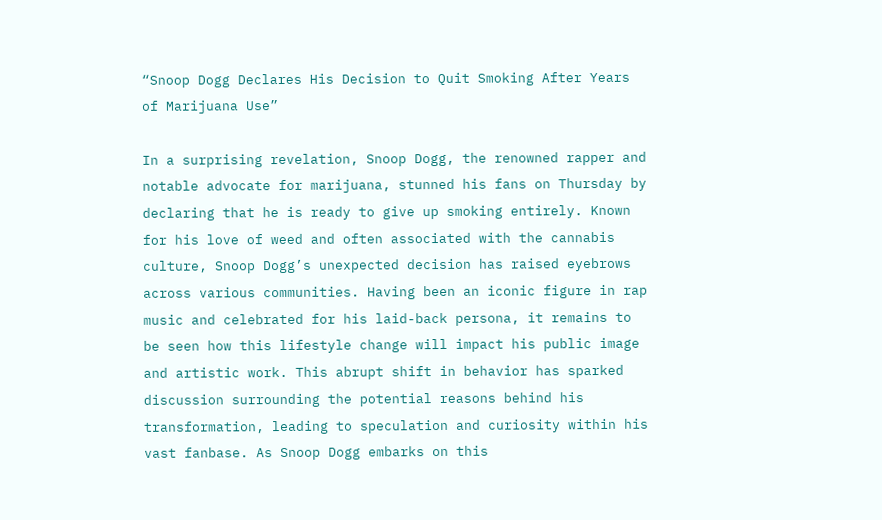“Snoop Dogg Declares His Decision to Quit Smoking After Years of Marijuana Use”

In a surprising revelation, Snoop Dogg, the renowned rapper and notable advocate for marijuana, stunned his fans on Thursday by declaring that he is ready to give up smoking entirely. Known for his love of weed and often associated with the cannabis culture, Snoop Dogg’s unexpected decision has raised eyebrows across various communities. Having been an iconic figure in rap music and celebrated for his laid-back persona, it remains to be seen how this lifestyle change will impact his public image and artistic work. This abrupt shift in behavior has sparked discussion surrounding the potential reasons behind his transformation, leading to speculation and curiosity within his vast fanbase. As Snoop Dogg embarks on this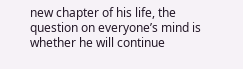new chapter of his life, the question on everyone’s mind is whether he will continue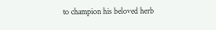to champion his beloved herb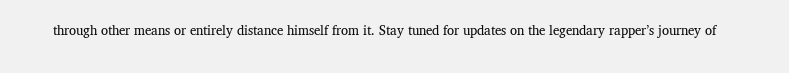through other means or entirely distance himself from it. Stay tuned for updates on the legendary rapper’s journey of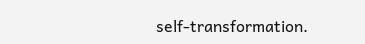self-transformation.